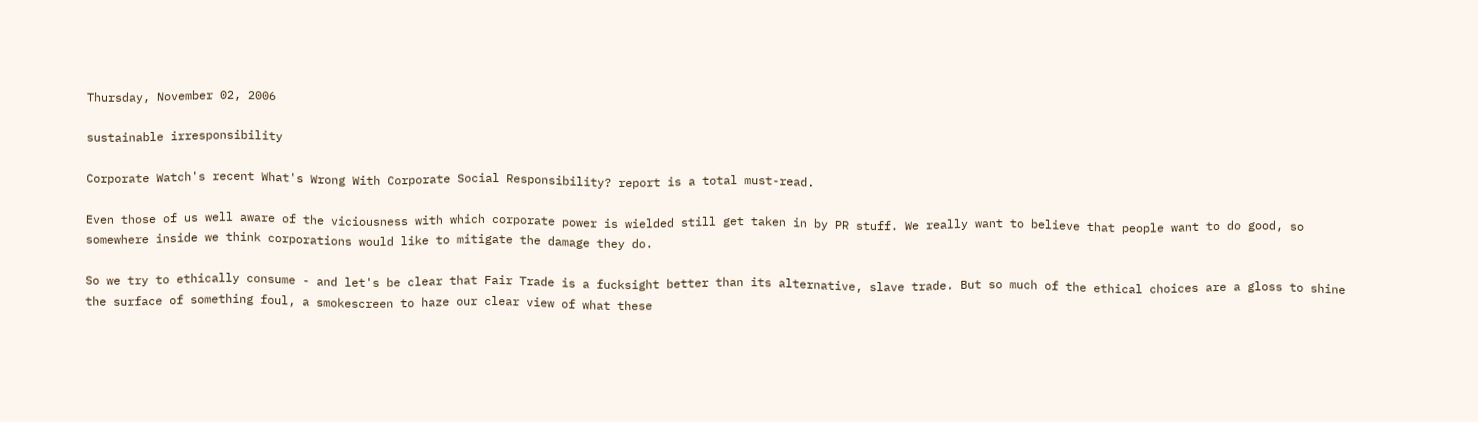Thursday, November 02, 2006

sustainable irresponsibility

Corporate Watch's recent What's Wrong With Corporate Social Responsibility? report is a total must-read.

Even those of us well aware of the viciousness with which corporate power is wielded still get taken in by PR stuff. We really want to believe that people want to do good, so somewhere inside we think corporations would like to mitigate the damage they do.

So we try to ethically consume - and let's be clear that Fair Trade is a fucksight better than its alternative, slave trade. But so much of the ethical choices are a gloss to shine the surface of something foul, a smokescreen to haze our clear view of what these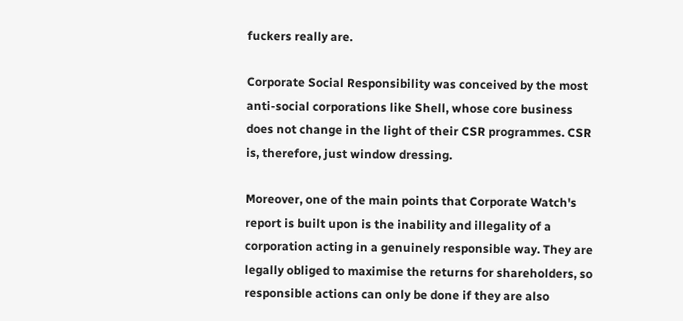fuckers really are.

Corporate Social Responsibility was conceived by the most anti-social corporations like Shell, whose core business does not change in the light of their CSR programmes. CSR is, therefore, just window dressing.

Moreover, one of the main points that Corporate Watch's report is built upon is the inability and illegality of a corporation acting in a genuinely responsible way. They are legally obliged to maximise the returns for shareholders, so responsible actions can only be done if they are also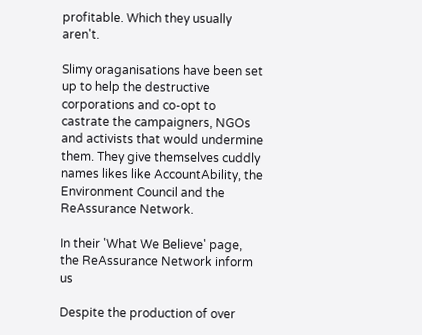profitable. Which they usually aren't.

Slimy oraganisations have been set up to help the destructive corporations and co-opt to castrate the campaigners, NGOs and activists that would undermine them. They give themselves cuddly names likes like AccountAbility, the Environment Council and the ReAssurance Network.

In their 'What We Believe' page, the ReAssurance Network inform us

Despite the production of over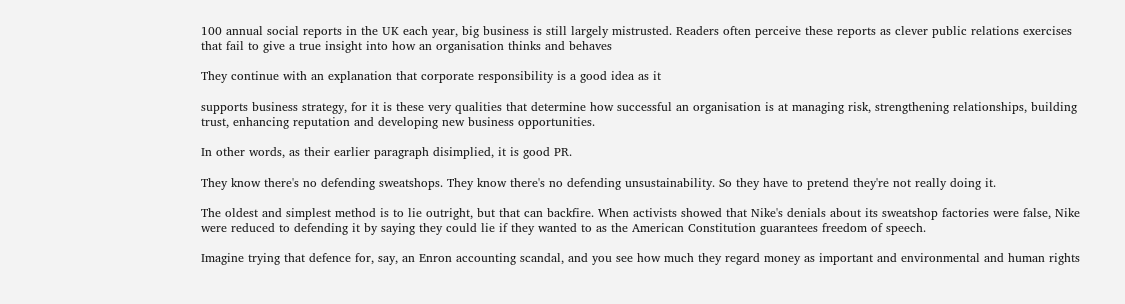100 annual social reports in the UK each year, big business is still largely mistrusted. Readers often perceive these reports as clever public relations exercises that fail to give a true insight into how an organisation thinks and behaves

They continue with an explanation that corporate responsibility is a good idea as it

supports business strategy, for it is these very qualities that determine how successful an organisation is at managing risk, strengthening relationships, building trust, enhancing reputation and developing new business opportunities.

In other words, as their earlier paragraph disimplied, it is good PR.

They know there's no defending sweatshops. They know there's no defending unsustainability. So they have to pretend they're not really doing it.

The oldest and simplest method is to lie outright, but that can backfire. When activists showed that Nike's denials about its sweatshop factories were false, Nike were reduced to defending it by saying they could lie if they wanted to as the American Constitution guarantees freedom of speech.

Imagine trying that defence for, say, an Enron accounting scandal, and you see how much they regard money as important and environmental and human rights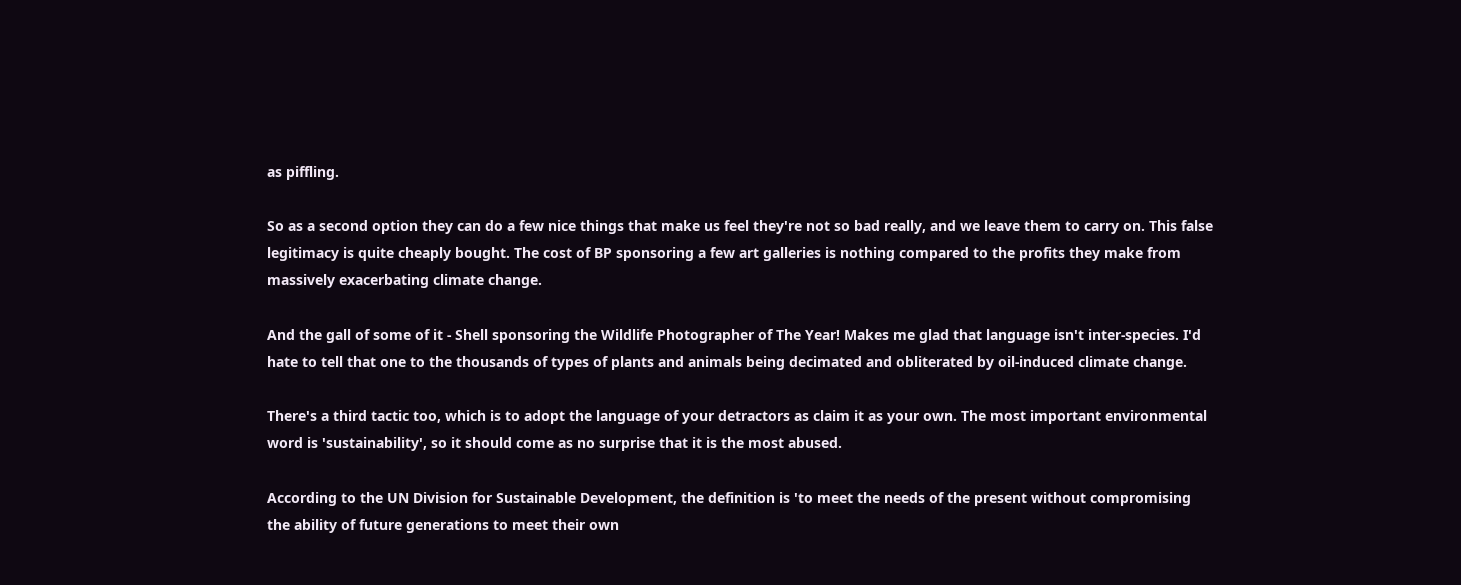as piffling.

So as a second option they can do a few nice things that make us feel they're not so bad really, and we leave them to carry on. This false legitimacy is quite cheaply bought. The cost of BP sponsoring a few art galleries is nothing compared to the profits they make from massively exacerbating climate change.

And the gall of some of it - Shell sponsoring the Wildlife Photographer of The Year! Makes me glad that language isn't inter-species. I'd hate to tell that one to the thousands of types of plants and animals being decimated and obliterated by oil-induced climate change.

There's a third tactic too, which is to adopt the language of your detractors as claim it as your own. The most important environmental word is 'sustainability', so it should come as no surprise that it is the most abused.

According to the UN Division for Sustainable Development, the definition is 'to meet the needs of the present without compromising the ability of future generations to meet their own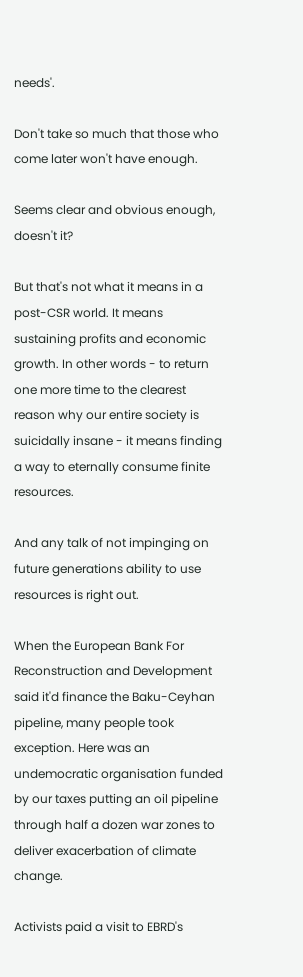needs'.

Don't take so much that those who come later won't have enough.

Seems clear and obvious enough, doesn't it?

But that's not what it means in a post-CSR world. It means sustaining profits and economic growth. In other words - to return one more time to the clearest reason why our entire society is suicidally insane - it means finding a way to eternally consume finite resources.

And any talk of not impinging on future generations ability to use resources is right out.

When the European Bank For Reconstruction and Development said it'd finance the Baku-Ceyhan pipeline, many people took exception. Here was an undemocratic organisation funded by our taxes putting an oil pipeline through half a dozen war zones to deliver exacerbation of climate change.

Activists paid a visit to EBRD's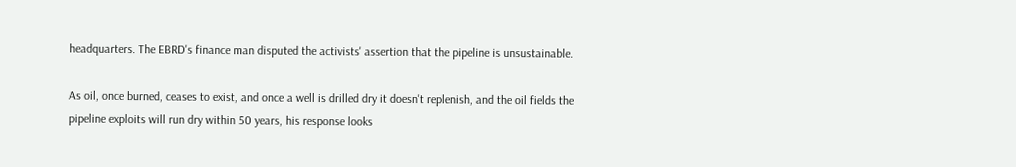headquarters. The EBRD's finance man disputed the activists' assertion that the pipeline is unsustainable.

As oil, once burned, ceases to exist, and once a well is drilled dry it doesn't replenish, and the oil fields the pipeline exploits will run dry within 50 years, his response looks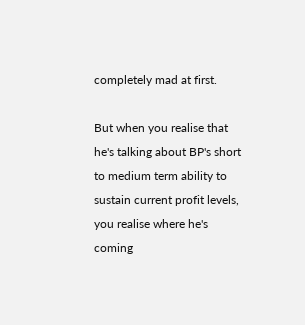completely mad at first.

But when you realise that he's talking about BP's short to medium term ability to sustain current profit levels, you realise where he's coming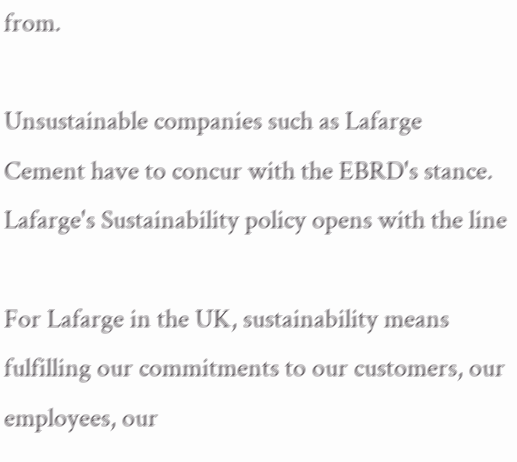from.

Unsustainable companies such as Lafarge Cement have to concur with the EBRD's stance. Lafarge's Sustainability policy opens with the line

For Lafarge in the UK, sustainability means fulfilling our commitments to our customers, our employees, our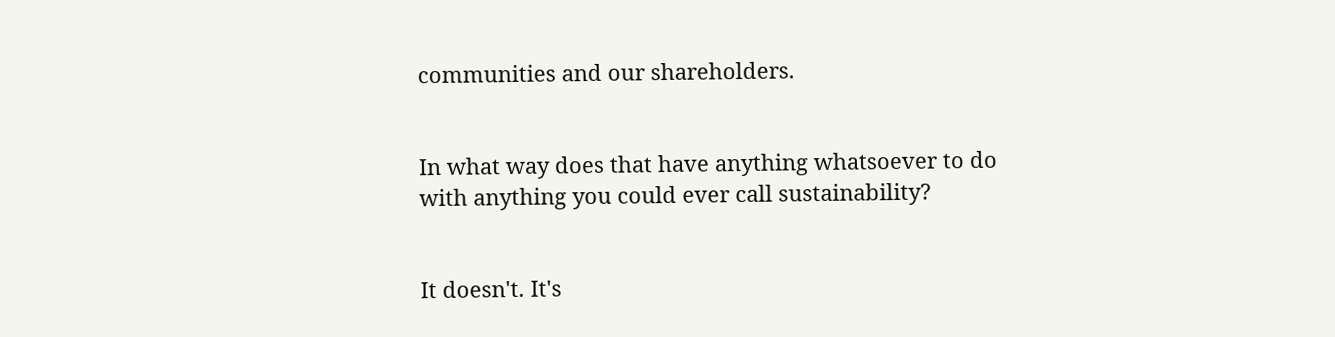communities and our shareholders.


In what way does that have anything whatsoever to do with anything you could ever call sustainability?


It doesn't. It's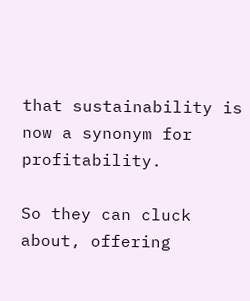that sustainability is now a synonym for profitability.

So they can cluck about, offering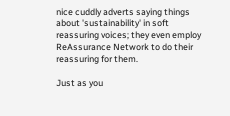nice cuddly adverts saying things about 'sustainability' in soft reassuring voices; they even employ ReAssurance Network to do their reassuring for them.

Just as you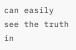can easily see the truth in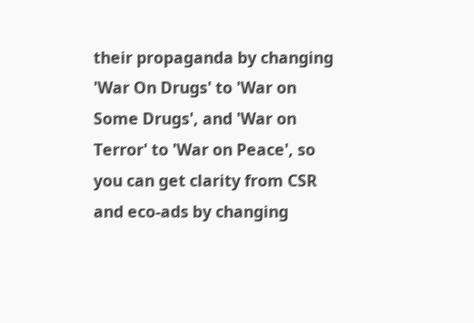their propaganda by changing 'War On Drugs' to 'War on Some Drugs', and 'War on Terror' to 'War on Peace', so you can get clarity from CSR and eco-ads by changing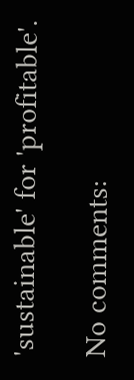'sustainable' for 'profitable'.

No comments: